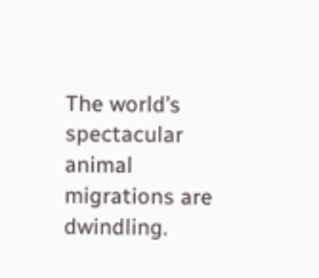The world’s spectacular animal migrations are dwindling.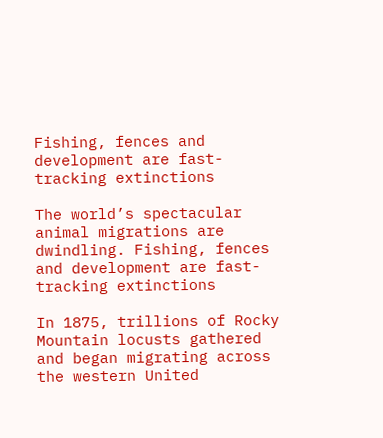Fishing, fences and development are fast-tracking extinctions

The world’s spectacular animal migrations are dwindling. Fishing, fences and development are fast-tracking extinctions

In 1875, trillions of Rocky Mountain locusts gathered and began migrating across the western United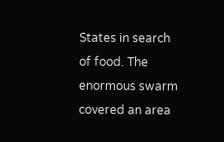States in search of food. The enormous swarm covered an area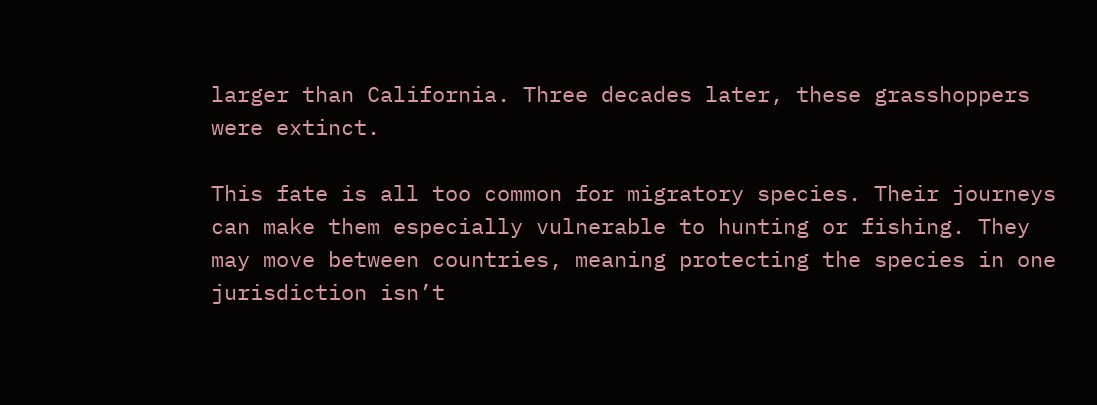larger than California. Three decades later, these grasshoppers were extinct.

This fate is all too common for migratory species. Their journeys can make them especially vulnerable to hunting or fishing. They may move between countries, meaning protecting the species in one jurisdiction isn’t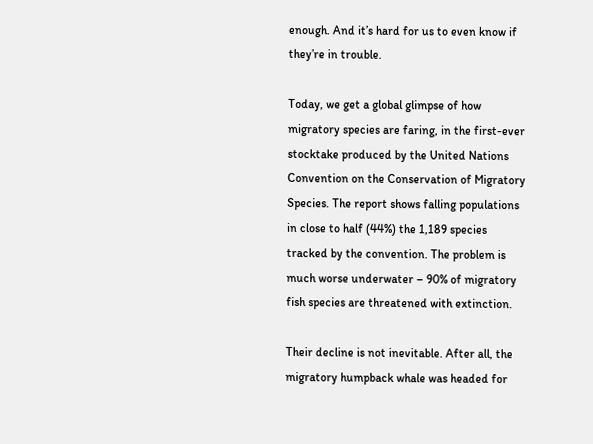enough. And it’s hard for us to even know if they’re in trouble.

Today, we get a global glimpse of how migratory species are faring, in the first-ever stocktake produced by the United Nations Convention on the Conservation of Migratory Species. The report shows falling populations in close to half (44%) the 1,189 species tracked by the convention. The problem is much worse underwater – 90% of migratory fish species are threatened with extinction.

Their decline is not inevitable. After all, the migratory humpback whale was headed for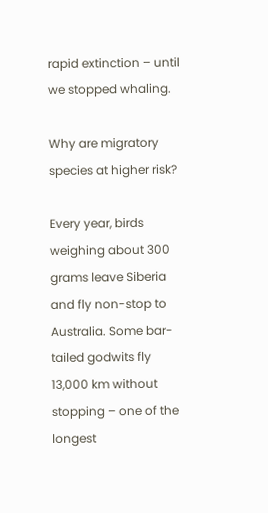rapid extinction – until we stopped whaling.

Why are migratory species at higher risk?

Every year, birds weighing about 300 grams leave Siberia and fly non-stop to Australia. Some bar-tailed godwits fly 13,000 km without stopping – one of the longest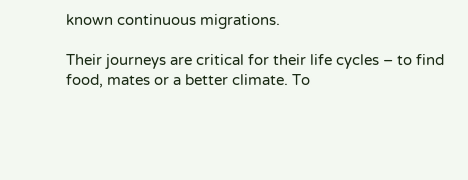known continuous migrations.

Their journeys are critical for their life cycles – to find food, mates or a better climate. To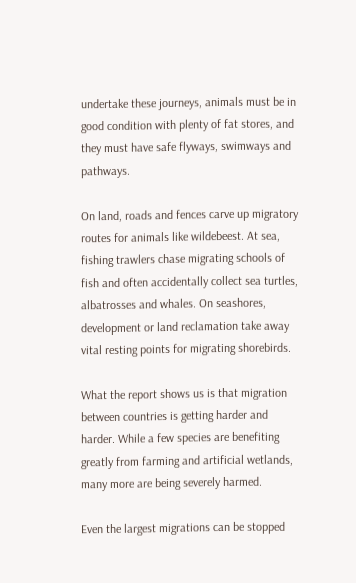undertake these journeys, animals must be in good condition with plenty of fat stores, and they must have safe flyways, swimways and pathways.

On land, roads and fences carve up migratory routes for animals like wildebeest. At sea, fishing trawlers chase migrating schools of fish and often accidentally collect sea turtles, albatrosses and whales. On seashores, development or land reclamation take away vital resting points for migrating shorebirds.

What the report shows us is that migration between countries is getting harder and harder. While a few species are benefiting greatly from farming and artificial wetlands, many more are being severely harmed.

Even the largest migrations can be stopped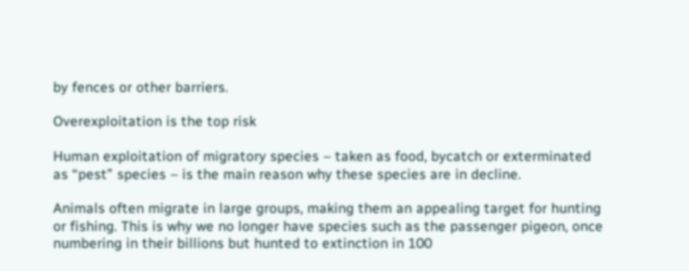by fences or other barriers.

Overexploitation is the top risk

Human exploitation of migratory species – taken as food, bycatch or exterminated as “pest” species – is the main reason why these species are in decline.

Animals often migrate in large groups, making them an appealing target for hunting or fishing. This is why we no longer have species such as the passenger pigeon, once numbering in their billions but hunted to extinction in 100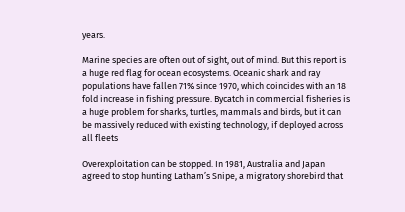years.

Marine species are often out of sight, out of mind. But this report is a huge red flag for ocean ecosystems. Oceanic shark and ray populations have fallen 71% since 1970, which coincides with an 18 fold increase in fishing pressure. Bycatch in commercial fisheries is a huge problem for sharks, turtles, mammals and birds, but it can be massively reduced with existing technology, if deployed across all fleets

Overexploitation can be stopped. In 1981, Australia and Japan agreed to stop hunting Latham’s Snipe, a migratory shorebird that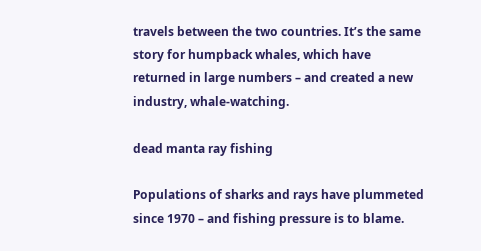travels between the two countries. It’s the same story for humpback whales, which have returned in large numbers – and created a new industry, whale-watching.

dead manta ray fishing

Populations of sharks and rays have plummeted since 1970 – and fishing pressure is to blame.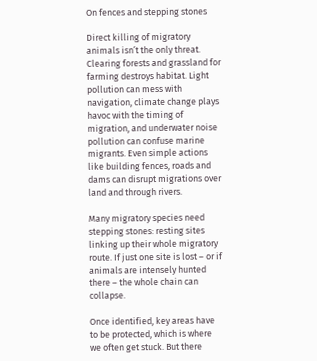On fences and stepping stones

Direct killing of migratory animals isn’t the only threat. Clearing forests and grassland for farming destroys habitat. Light pollution can mess with navigation, climate change plays havoc with the timing of migration, and underwater noise pollution can confuse marine migrants. Even simple actions like building fences, roads and dams can disrupt migrations over land and through rivers.

Many migratory species need stepping stones: resting sites linking up their whole migratory route. If just one site is lost – or if animals are intensely hunted there – the whole chain can collapse.

Once identified, key areas have to be protected, which is where we often get stuck. But there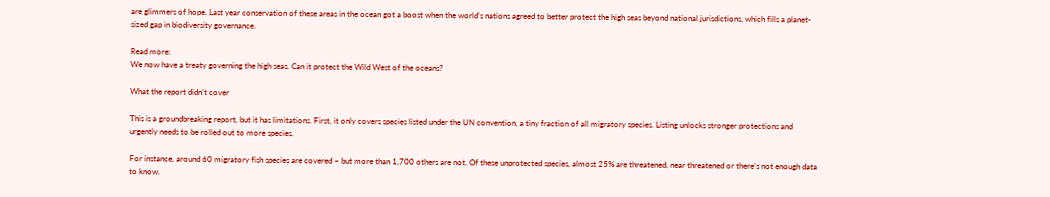are glimmers of hope. Last year conservation of these areas in the ocean got a boost when the world’s nations agreed to better protect the high seas beyond national jurisdictions, which fills a planet-sized gap in biodiversity governance.

Read more:
We now have a treaty governing the high seas. Can it protect the Wild West of the oceans?

What the report didn’t cover

This is a groundbreaking report, but it has limitations. First, it only covers species listed under the UN convention, a tiny fraction of all migratory species. Listing unlocks stronger protections and urgently needs to be rolled out to more species.

For instance, around 60 migratory fish species are covered – but more than 1,700 others are not. Of these unprotected species, almost 25% are threatened, near threatened or there’s not enough data to know.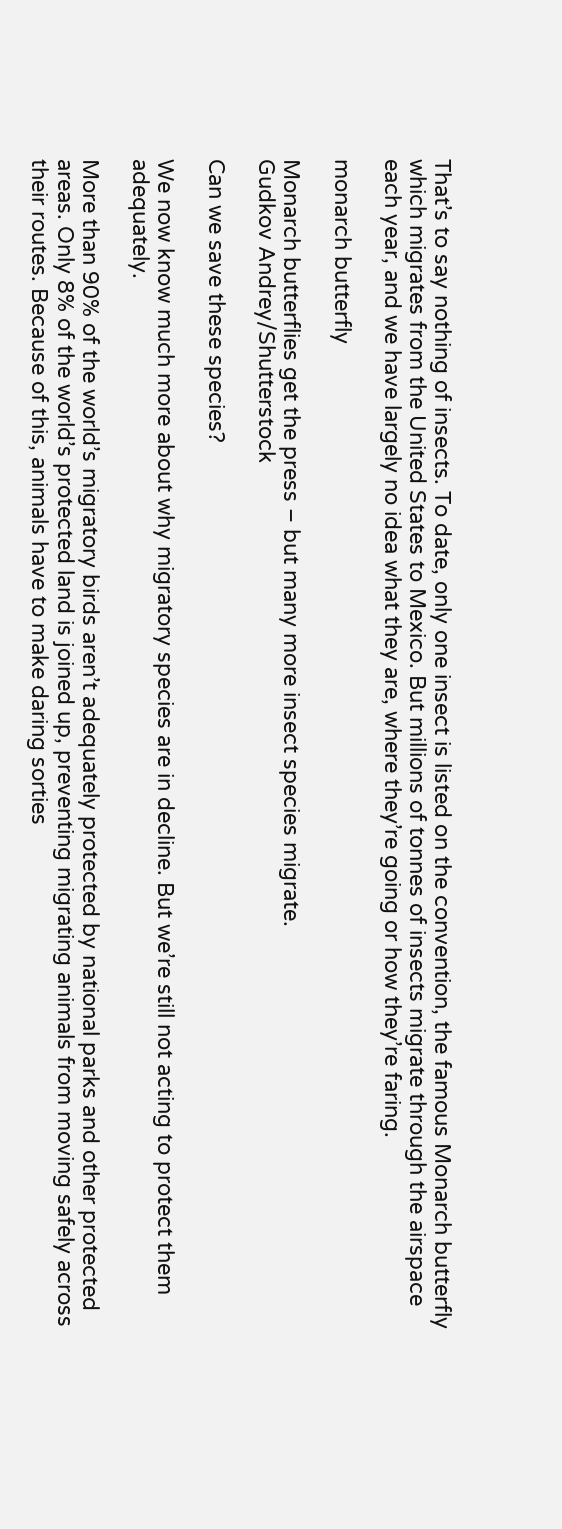That’s to say nothing of insects. To date, only one insect is listed on the convention, the famous Monarch butterfly which migrates from the United States to Mexico. But millions of tonnes of insects migrate through the airspace each year, and we have largely no idea what they are, where they’re going or how they’re faring.

monarch butterfly

Monarch butterflies get the press – but many more insect species migrate.
Gudkov Andrey/Shutterstock

Can we save these species?

We now know much more about why migratory species are in decline. But we’re still not acting to protect them adequately.

More than 90% of the world’s migratory birds aren’t adequately protected by national parks and other protected areas. Only 8% of the world’s protected land is joined up, preventing migrating animals from moving safely across their routes. Because of this, animals have to make daring sorties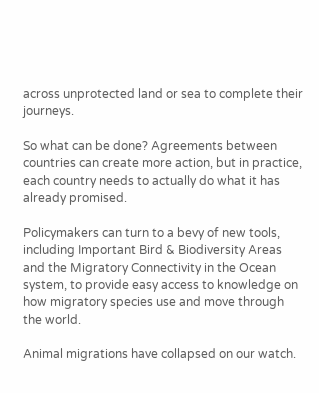across unprotected land or sea to complete their journeys.

So what can be done? Agreements between countries can create more action, but in practice, each country needs to actually do what it has already promised.

Policymakers can turn to a bevy of new tools, including Important Bird & Biodiversity Areas and the Migratory Connectivity in the Ocean system, to provide easy access to knowledge on how migratory species use and move through the world.

Animal migrations have collapsed on our watch.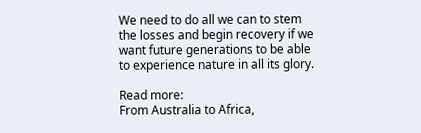We need to do all we can to stem the losses and begin recovery if we want future generations to be able to experience nature in all its glory.

Read more:
From Australia to Africa,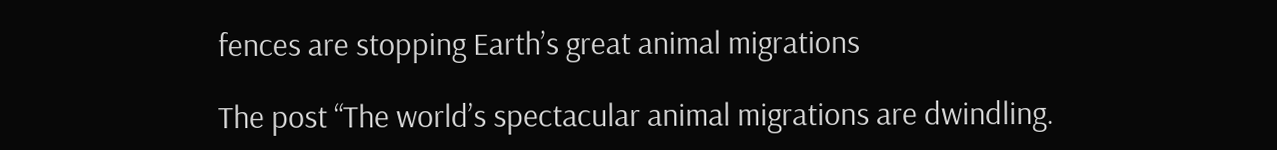fences are stopping Earth’s great animal migrations

The post “The world’s spectacular animal migrations are dwindling.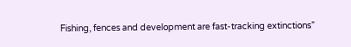Fishing, fences and development are fast-tracking extinctions”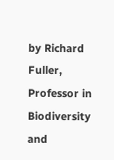by Richard Fuller, Professor in Biodiversity and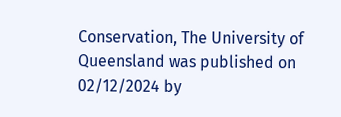Conservation, The University of Queensland was published on 02/12/2024 by